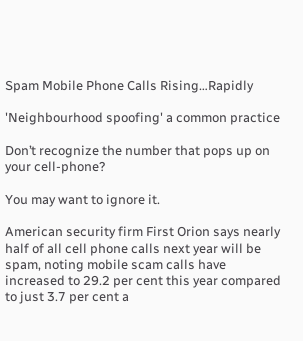Spam Mobile Phone Calls Rising…Rapidly

'Neighbourhood spoofing' a common practice

Don’t recognize the number that pops up on your cell-phone?

You may want to ignore it.

American security firm First Orion says nearly half of all cell phone calls next year will be spam, noting mobile scam calls have increased to 29.2 per cent this year compared to just 3.7 per cent a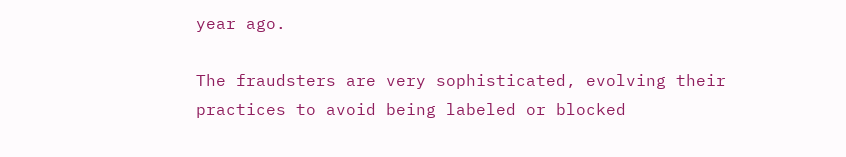year ago.

The fraudsters are very sophisticated, evolving their practices to avoid being labeled or blocked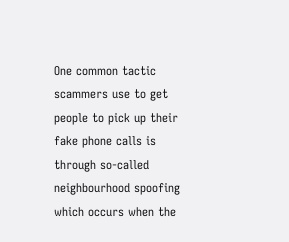One common tactic scammers use to get people to pick up their fake phone calls is through so-called neighbourhood spoofing which occurs when the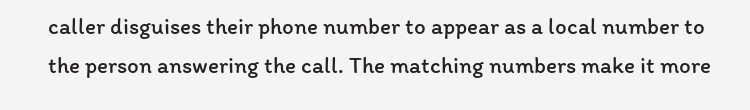caller disguises their phone number to appear as a local number to the person answering the call. The matching numbers make it more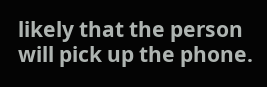likely that the person will pick up the phone.